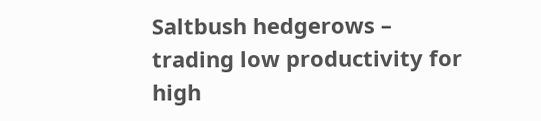Saltbush hedgerows – trading low productivity for high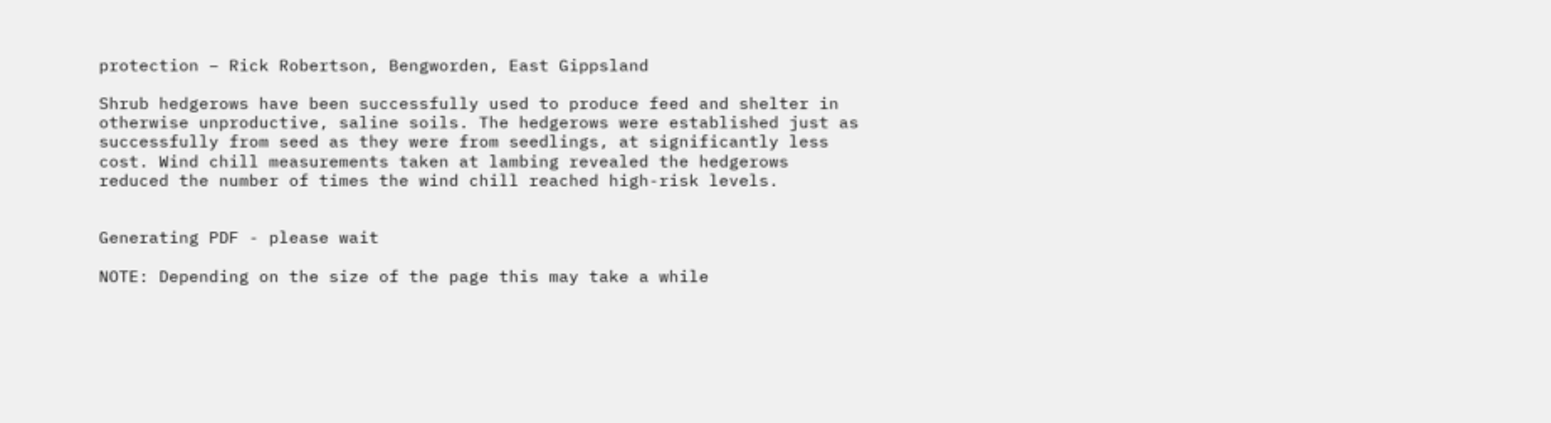protection – Rick Robertson, Bengworden, East Gippsland

Shrub hedgerows have been successfully used to produce feed and shelter in otherwise unproductive, saline soils. The hedgerows were established just as successfully from seed as they were from seedlings, at significantly less cost. Wind chill measurements taken at lambing revealed the hedgerows reduced the number of times the wind chill reached high-risk levels.


Generating PDF - please wait

NOTE: Depending on the size of the page this may take a while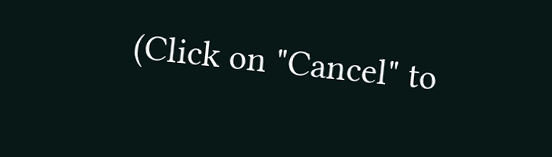(Click on "Cancel" to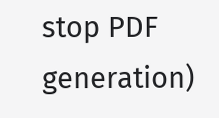stop PDF generation)